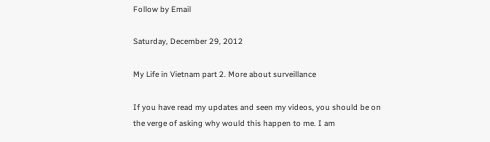Follow by Email

Saturday, December 29, 2012

My Life in Vietnam part 2. More about surveillance

If you have read my updates and seen my videos, you should be on the verge of asking why would this happen to me. I am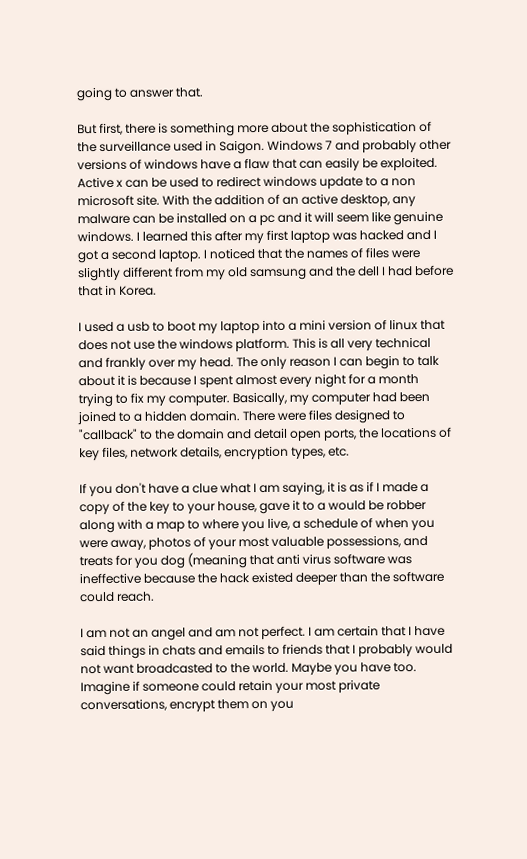going to answer that.

But first, there is something more about the sophistication of the surveillance used in Saigon. Windows 7 and probably other versions of windows have a flaw that can easily be exploited. Active x can be used to redirect windows update to a non microsoft site. With the addition of an active desktop, any malware can be installed on a pc and it will seem like genuine windows. I learned this after my first laptop was hacked and I got a second laptop. I noticed that the names of files were slightly different from my old samsung and the dell I had before that in Korea.

I used a usb to boot my laptop into a mini version of linux that does not use the windows platform. This is all very technical and frankly over my head. The only reason I can begin to talk about it is because I spent almost every night for a month trying to fix my computer. Basically, my computer had been joined to a hidden domain. There were files designed to "callback" to the domain and detail open ports, the locations of key files, network details, encryption types, etc.

If you don't have a clue what I am saying, it is as if I made a copy of the key to your house, gave it to a would be robber along with a map to where you live, a schedule of when you were away, photos of your most valuable possessions, and treats for you dog (meaning that anti virus software was ineffective because the hack existed deeper than the software could reach.

I am not an angel and am not perfect. I am certain that I have said things in chats and emails to friends that I probably would not want broadcasted to the world. Maybe you have too. Imagine if someone could retain your most private conversations, encrypt them on you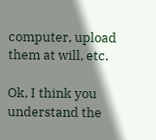computer, upload them at will, etc.

Ok, I think you understand the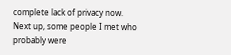complete lack of privacy now. Next up, some people I met who probably were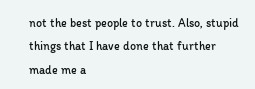not the best people to trust. Also, stupid things that I have done that further made me a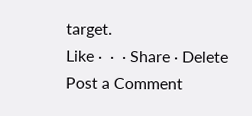target.
Like ·  ·  · Share · Delete
Post a Comment